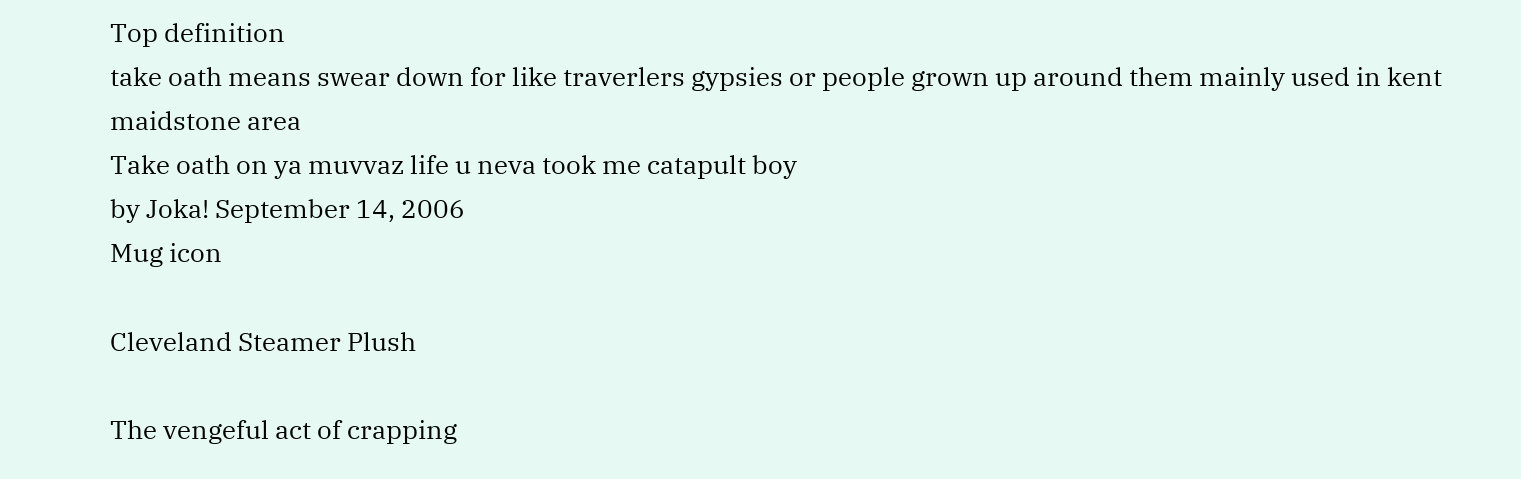Top definition
take oath means swear down for like traverlers gypsies or people grown up around them mainly used in kent maidstone area
Take oath on ya muvvaz life u neva took me catapult boy
by Joka! September 14, 2006
Mug icon

Cleveland Steamer Plush

The vengeful act of crapping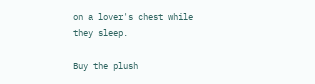on a lover's chest while they sleep.

Buy the plush